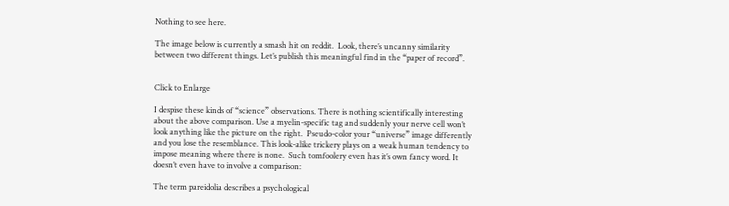Nothing to see here.

The image below is currently a smash hit on reddit.  Look, there’s uncanny similarity between two different things. Let’s publish this meaningful find in the “paper of record”.


Click to Enlarge

I despise these kinds of “science” observations. There is nothing scientifically interesting about the above comparison. Use a myelin-specific tag and suddenly your nerve cell won’t look anything like the picture on the right.  Pseudo-color your “universe” image differently and you lose the resemblance. This look-alike trickery plays on a weak human tendency to impose meaning where there is none.  Such tomfoolery even has it’s own fancy word. It doesn’t even have to involve a comparison:

The term pareidolia describes a psychological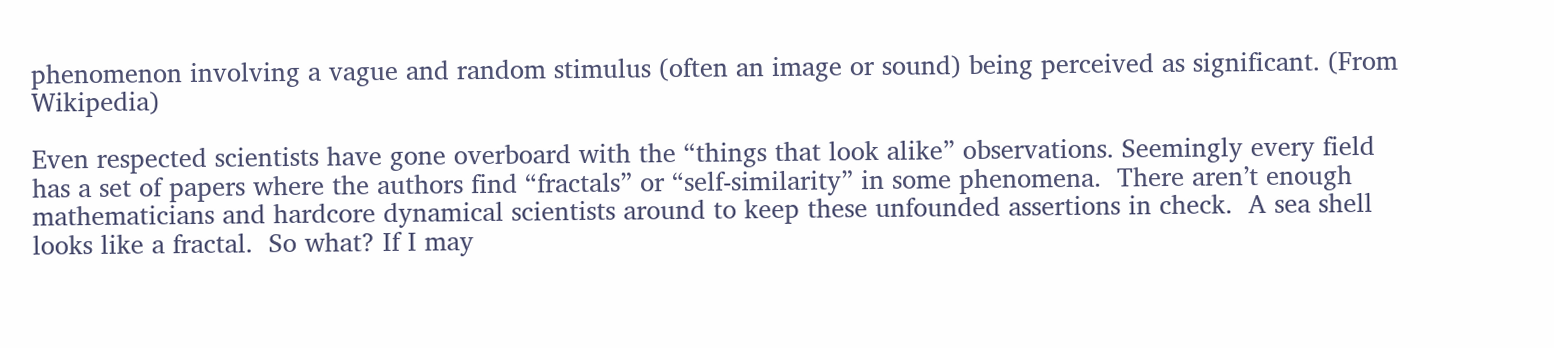phenomenon involving a vague and random stimulus (often an image or sound) being perceived as significant. (From Wikipedia)

Even respected scientists have gone overboard with the “things that look alike” observations. Seemingly every field has a set of papers where the authors find “fractals” or “self-similarity” in some phenomena.  There aren’t enough mathematicians and hardcore dynamical scientists around to keep these unfounded assertions in check.  A sea shell looks like a fractal.  So what? If I may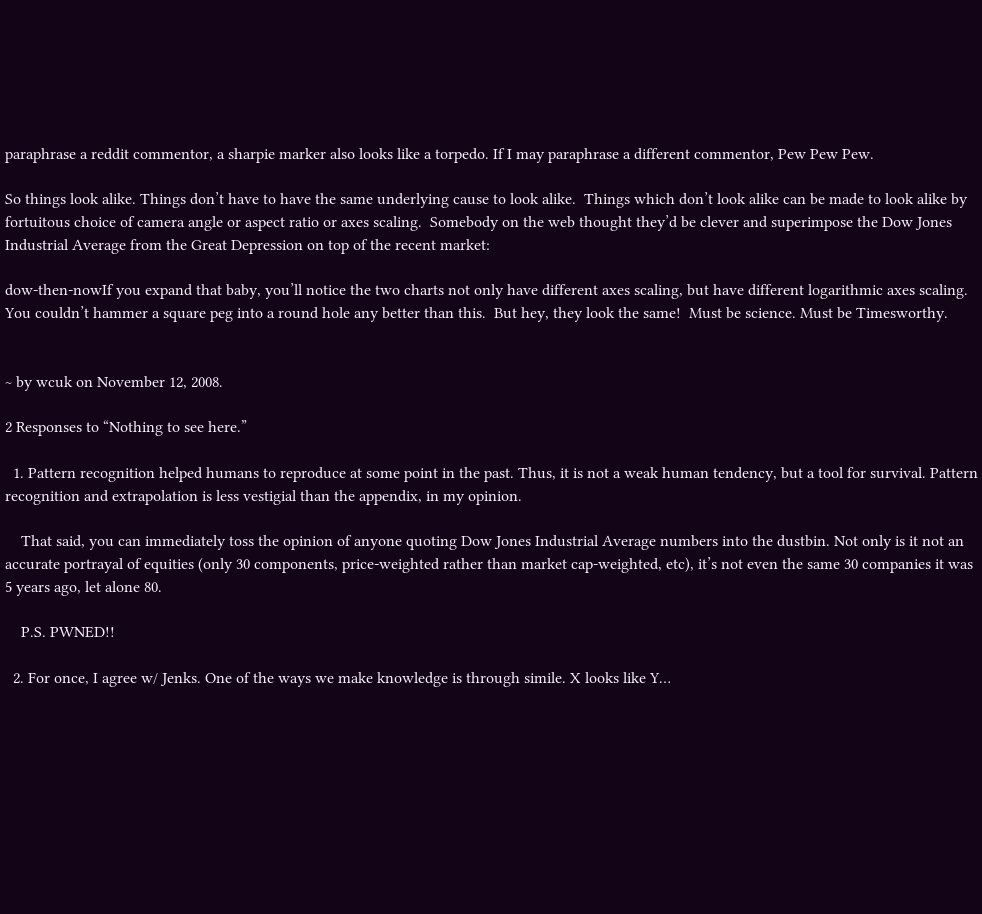paraphrase a reddit commentor, a sharpie marker also looks like a torpedo. If I may paraphrase a different commentor, Pew Pew Pew.

So things look alike. Things don’t have to have the same underlying cause to look alike.  Things which don’t look alike can be made to look alike by fortuitous choice of camera angle or aspect ratio or axes scaling.  Somebody on the web thought they’d be clever and superimpose the Dow Jones Industrial Average from the Great Depression on top of the recent market:

dow-then-nowIf you expand that baby, you’ll notice the two charts not only have different axes scaling, but have different logarithmic axes scaling.  You couldn’t hammer a square peg into a round hole any better than this.  But hey, they look the same!  Must be science. Must be Timesworthy.


~ by wcuk on November 12, 2008.

2 Responses to “Nothing to see here.”

  1. Pattern recognition helped humans to reproduce at some point in the past. Thus, it is not a weak human tendency, but a tool for survival. Pattern recognition and extrapolation is less vestigial than the appendix, in my opinion.

    That said, you can immediately toss the opinion of anyone quoting Dow Jones Industrial Average numbers into the dustbin. Not only is it not an accurate portrayal of equities (only 30 components, price-weighted rather than market cap-weighted, etc), it’s not even the same 30 companies it was 5 years ago, let alone 80.

    P.S. PWNED!!

  2. For once, I agree w/ Jenks. One of the ways we make knowledge is through simile. X looks like Y…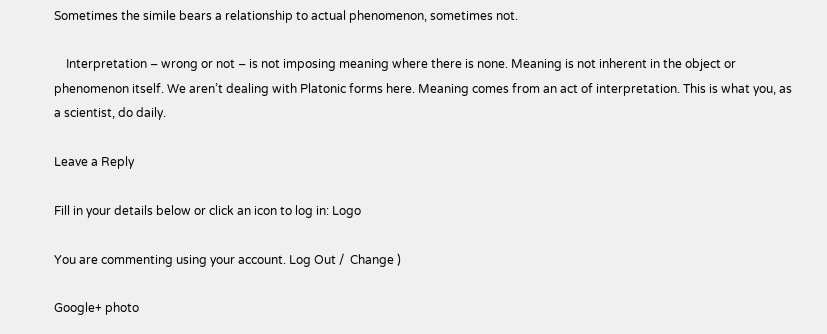Sometimes the simile bears a relationship to actual phenomenon, sometimes not.

    Interpretation – wrong or not – is not imposing meaning where there is none. Meaning is not inherent in the object or phenomenon itself. We aren’t dealing with Platonic forms here. Meaning comes from an act of interpretation. This is what you, as a scientist, do daily.

Leave a Reply

Fill in your details below or click an icon to log in: Logo

You are commenting using your account. Log Out /  Change )

Google+ photo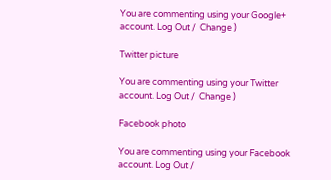You are commenting using your Google+ account. Log Out /  Change )

Twitter picture

You are commenting using your Twitter account. Log Out /  Change )

Facebook photo

You are commenting using your Facebook account. Log Out /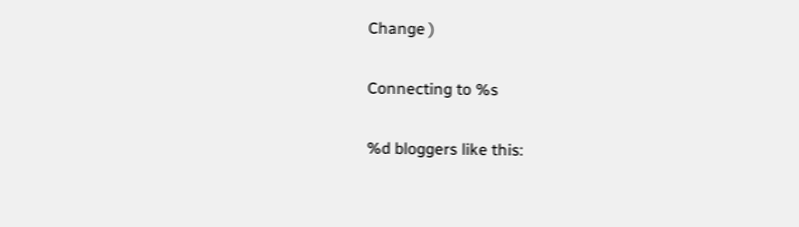Change )

Connecting to %s

%d bloggers like this: